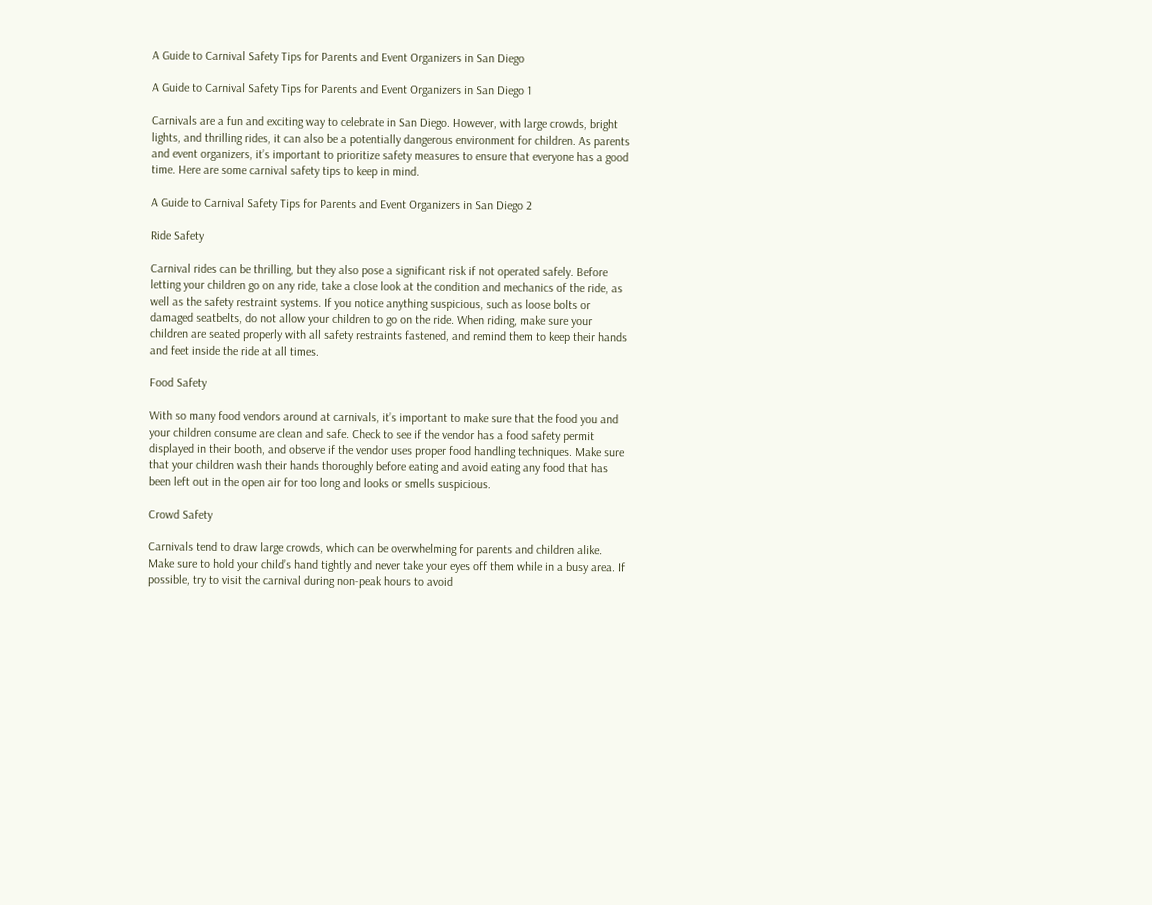A Guide to Carnival Safety Tips for Parents and Event Organizers in San Diego

A Guide to Carnival Safety Tips for Parents and Event Organizers in San Diego 1

Carnivals are a fun and exciting way to celebrate in San Diego. However, with large crowds, bright lights, and thrilling rides, it can also be a potentially dangerous environment for children. As parents and event organizers, it’s important to prioritize safety measures to ensure that everyone has a good time. Here are some carnival safety tips to keep in mind.

A Guide to Carnival Safety Tips for Parents and Event Organizers in San Diego 2

Ride Safety

Carnival rides can be thrilling, but they also pose a significant risk if not operated safely. Before letting your children go on any ride, take a close look at the condition and mechanics of the ride, as well as the safety restraint systems. If you notice anything suspicious, such as loose bolts or damaged seatbelts, do not allow your children to go on the ride. When riding, make sure your children are seated properly with all safety restraints fastened, and remind them to keep their hands and feet inside the ride at all times.

Food Safety

With so many food vendors around at carnivals, it’s important to make sure that the food you and your children consume are clean and safe. Check to see if the vendor has a food safety permit displayed in their booth, and observe if the vendor uses proper food handling techniques. Make sure that your children wash their hands thoroughly before eating and avoid eating any food that has been left out in the open air for too long and looks or smells suspicious.

Crowd Safety

Carnivals tend to draw large crowds, which can be overwhelming for parents and children alike. Make sure to hold your child’s hand tightly and never take your eyes off them while in a busy area. If possible, try to visit the carnival during non-peak hours to avoid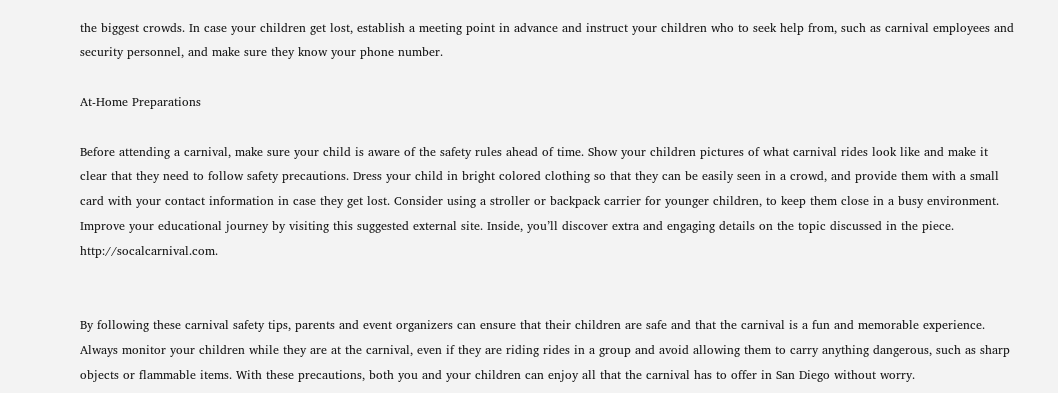the biggest crowds. In case your children get lost, establish a meeting point in advance and instruct your children who to seek help from, such as carnival employees and security personnel, and make sure they know your phone number.

At-Home Preparations

Before attending a carnival, make sure your child is aware of the safety rules ahead of time. Show your children pictures of what carnival rides look like and make it clear that they need to follow safety precautions. Dress your child in bright colored clothing so that they can be easily seen in a crowd, and provide them with a small card with your contact information in case they get lost. Consider using a stroller or backpack carrier for younger children, to keep them close in a busy environment. Improve your educational journey by visiting this suggested external site. Inside, you’ll discover extra and engaging details on the topic discussed in the piece. http://socalcarnival.com.


By following these carnival safety tips, parents and event organizers can ensure that their children are safe and that the carnival is a fun and memorable experience. Always monitor your children while they are at the carnival, even if they are riding rides in a group and avoid allowing them to carry anything dangerous, such as sharp objects or flammable items. With these precautions, both you and your children can enjoy all that the carnival has to offer in San Diego without worry.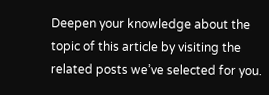Deepen your knowledge about the topic of this article by visiting the related posts we’ve selected for you.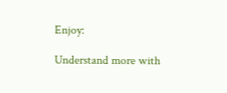Enjoy:

Understand more with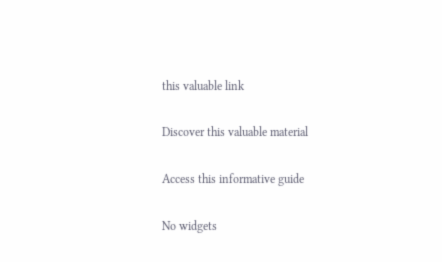this valuable link

Discover this valuable material

Access this informative guide

No widgets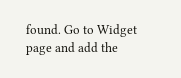found. Go to Widget page and add the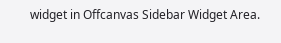widget in Offcanvas Sidebar Widget Area.